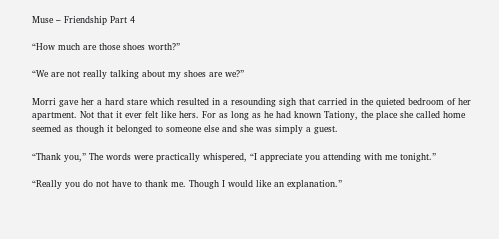Muse – Friendship Part 4

“How much are those shoes worth?”

“We are not really talking about my shoes are we?”

Morri gave her a hard stare which resulted in a resounding sigh that carried in the quieted bedroom of her apartment. Not that it ever felt like hers. For as long as he had known Tationy, the place she called home seemed as though it belonged to someone else and she was simply a guest.

“Thank you,” The words were practically whispered, “I appreciate you attending with me tonight.”

“Really you do not have to thank me. Though I would like an explanation.”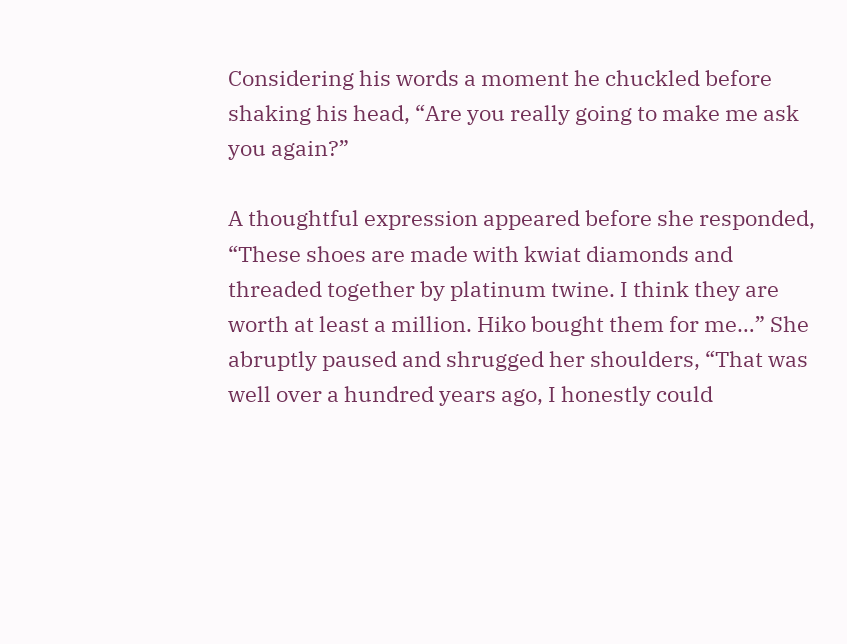Considering his words a moment he chuckled before shaking his head, “Are you really going to make me ask you again?”

A thoughtful expression appeared before she responded, “These shoes are made with kwiat diamonds and threaded together by platinum twine. I think they are worth at least a million. Hiko bought them for me…” She abruptly paused and shrugged her shoulders, “That was well over a hundred years ago, I honestly could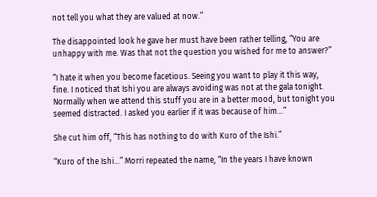not tell you what they are valued at now.”

The disappointed look he gave her must have been rather telling, “You are unhappy with me. Was that not the question you wished for me to answer?”

“I hate it when you become facetious. Seeing you want to play it this way, fine. I noticed that Ishi you are always avoiding was not at the gala tonight. Normally when we attend this stuff you are in a better mood, but tonight you seemed distracted. I asked you earlier if it was because of him…”

She cut him off, “This has nothing to do with Kuro of the Ishi.”

“Kuro of the Ishi…” Morri repeated the name, “In the years I have known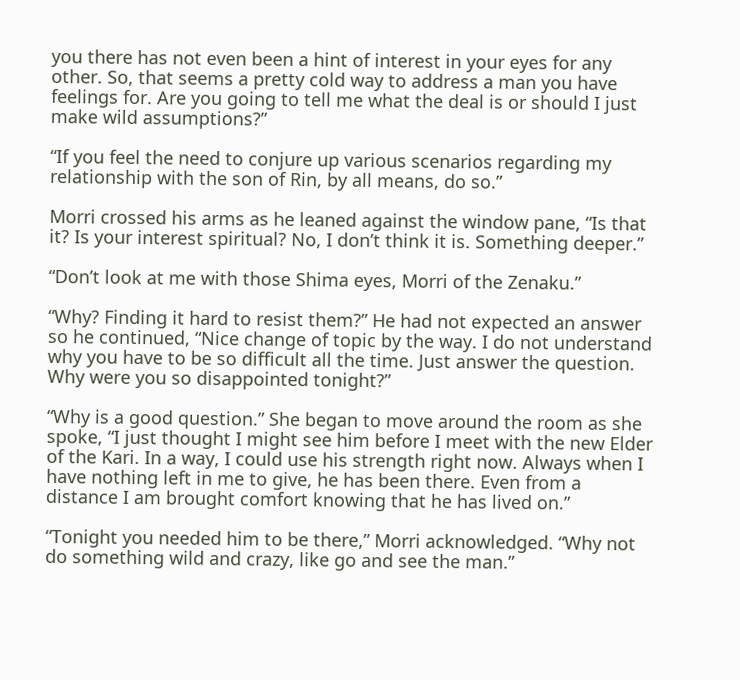you there has not even been a hint of interest in your eyes for any other. So, that seems a pretty cold way to address a man you have feelings for. Are you going to tell me what the deal is or should I just make wild assumptions?”

“If you feel the need to conjure up various scenarios regarding my relationship with the son of Rin, by all means, do so.”

Morri crossed his arms as he leaned against the window pane, “Is that it? Is your interest spiritual? No, I don’t think it is. Something deeper.”

“Don’t look at me with those Shima eyes, Morri of the Zenaku.”

“Why? Finding it hard to resist them?” He had not expected an answer so he continued, “Nice change of topic by the way. I do not understand why you have to be so difficult all the time. Just answer the question. Why were you so disappointed tonight?”

“Why is a good question.” She began to move around the room as she spoke, “I just thought I might see him before I meet with the new Elder of the Kari. In a way, I could use his strength right now. Always when I have nothing left in me to give, he has been there. Even from a distance I am brought comfort knowing that he has lived on.”

“Tonight you needed him to be there,” Morri acknowledged. “Why not do something wild and crazy, like go and see the man.”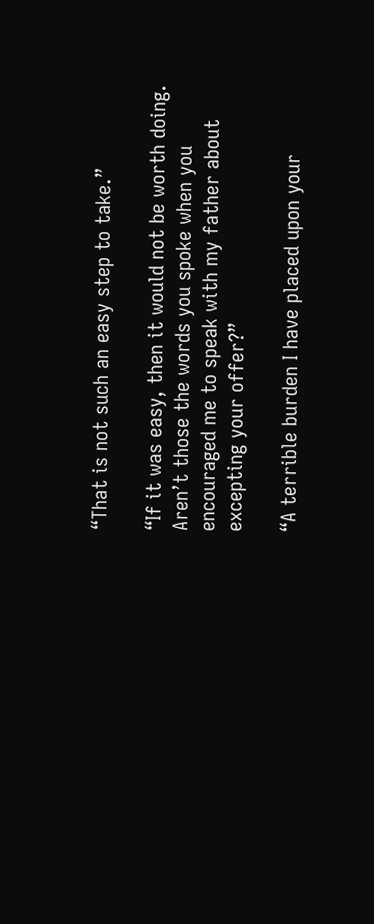“That is not such an easy step to take.”

“If it was easy, then it would not be worth doing. Aren’t those the words you spoke when you encouraged me to speak with my father about excepting your offer?”

“A terrible burden I have placed upon your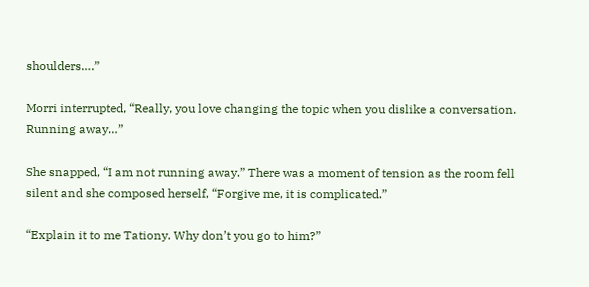shoulders….”

Morri interrupted, “Really, you love changing the topic when you dislike a conversation. Running away…”

She snapped, “I am not running away.” There was a moment of tension as the room fell silent and she composed herself, “Forgive me, it is complicated.”

“Explain it to me Tationy. Why don’t you go to him?”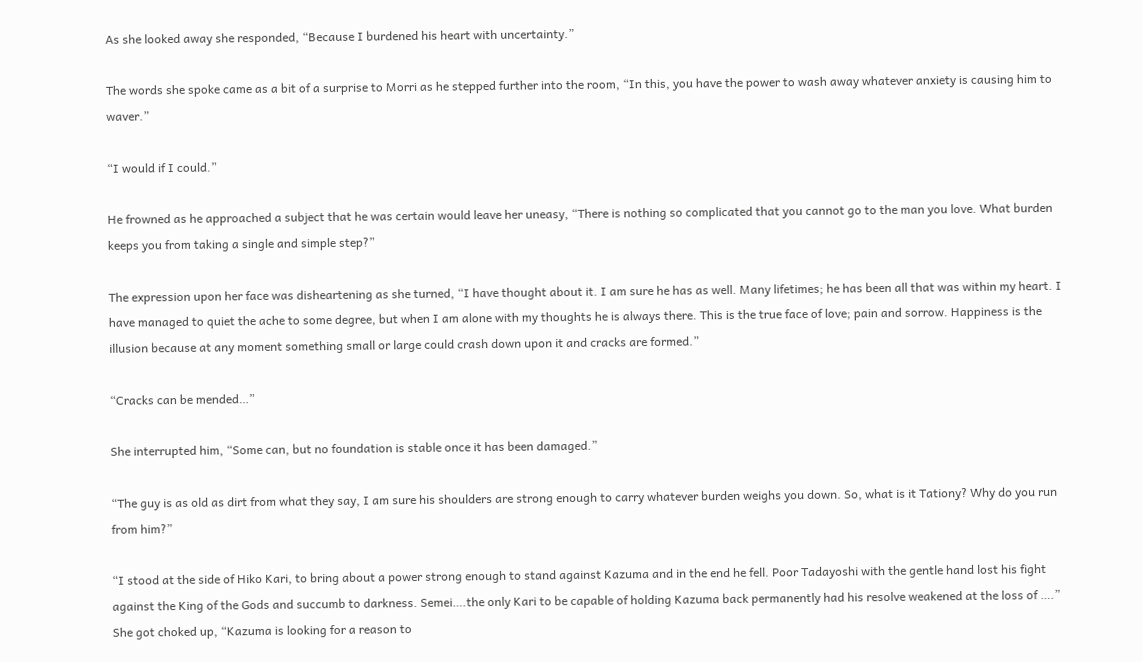As she looked away she responded, “Because I burdened his heart with uncertainty.”

The words she spoke came as a bit of a surprise to Morri as he stepped further into the room, “In this, you have the power to wash away whatever anxiety is causing him to waver.”

“I would if I could.”

He frowned as he approached a subject that he was certain would leave her uneasy, “There is nothing so complicated that you cannot go to the man you love. What burden keeps you from taking a single and simple step?”

The expression upon her face was disheartening as she turned, “I have thought about it. I am sure he has as well. Many lifetimes; he has been all that was within my heart. I have managed to quiet the ache to some degree, but when I am alone with my thoughts he is always there. This is the true face of love; pain and sorrow. Happiness is the illusion because at any moment something small or large could crash down upon it and cracks are formed.”

“Cracks can be mended…”

She interrupted him, “Some can, but no foundation is stable once it has been damaged.”

“The guy is as old as dirt from what they say, I am sure his shoulders are strong enough to carry whatever burden weighs you down. So, what is it Tationy? Why do you run from him?”

“I stood at the side of Hiko Kari, to bring about a power strong enough to stand against Kazuma and in the end he fell. Poor Tadayoshi with the gentle hand lost his fight against the King of the Gods and succumb to darkness. Semei….the only Kari to be capable of holding Kazuma back permanently had his resolve weakened at the loss of ….” She got choked up, “Kazuma is looking for a reason to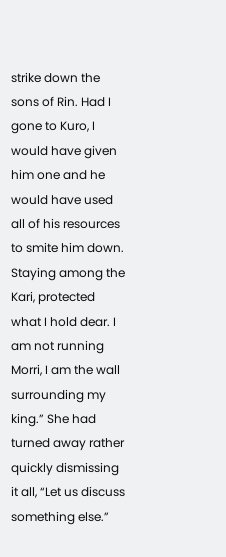strike down the sons of Rin. Had I gone to Kuro, I would have given him one and he would have used all of his resources to smite him down. Staying among the Kari, protected what I hold dear. I am not running Morri, I am the wall surrounding my king.” She had turned away rather quickly dismissing it all, “Let us discuss something else.”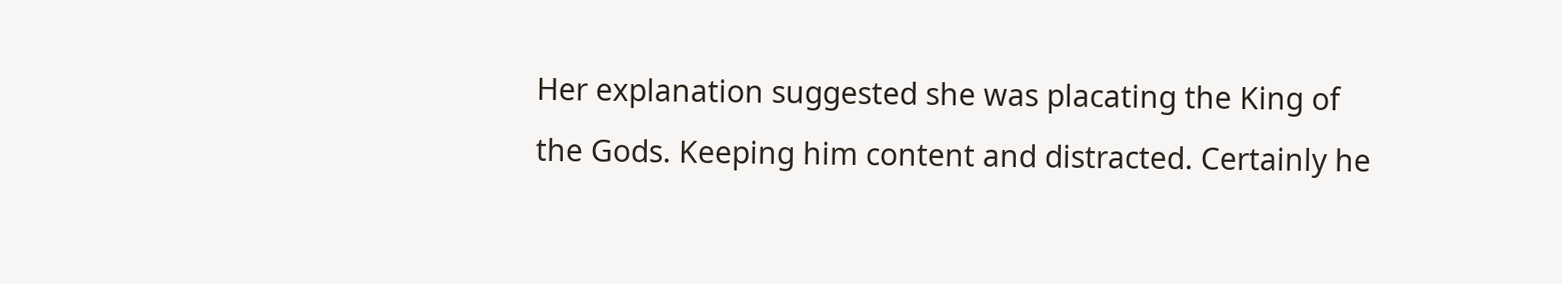Her explanation suggested she was placating the King of the Gods. Keeping him content and distracted. Certainly he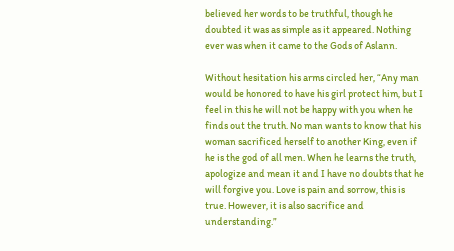believed her words to be truthful, though he doubted it was as simple as it appeared. Nothing ever was when it came to the Gods of Aslann.

Without hesitation his arms circled her, “Any man would be honored to have his girl protect him, but I feel in this he will not be happy with you when he finds out the truth. No man wants to know that his woman sacrificed herself to another King, even if he is the god of all men. When he learns the truth, apologize and mean it and I have no doubts that he will forgive you. Love is pain and sorrow, this is true. However, it is also sacrifice and understanding.”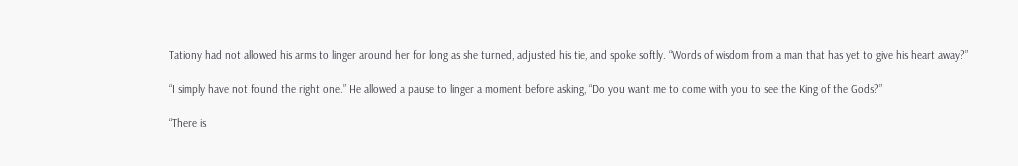Tationy had not allowed his arms to linger around her for long as she turned, adjusted his tie, and spoke softly. “Words of wisdom from a man that has yet to give his heart away?”

“I simply have not found the right one.” He allowed a pause to linger a moment before asking, “Do you want me to come with you to see the King of the Gods?”

“There is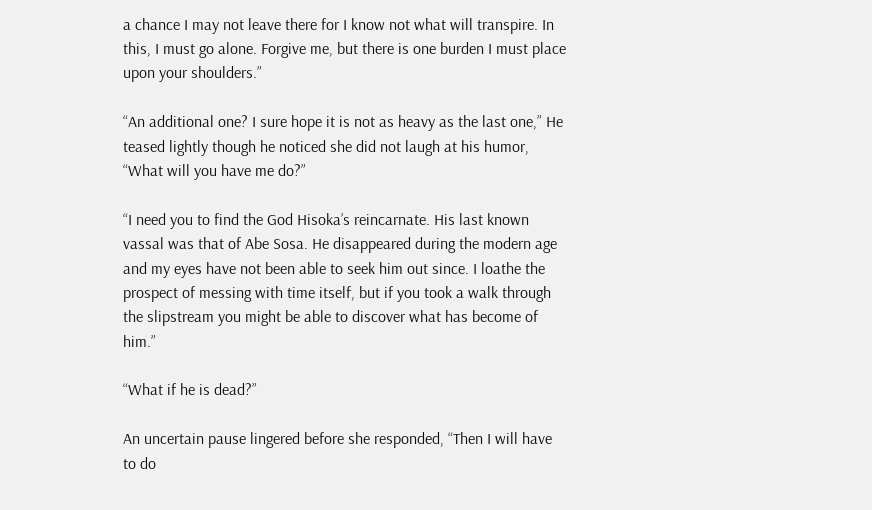a chance I may not leave there for I know not what will transpire. In this, I must go alone. Forgive me, but there is one burden I must place upon your shoulders.”

“An additional one? I sure hope it is not as heavy as the last one,” He teased lightly though he noticed she did not laugh at his humor, “What will you have me do?”

“I need you to find the God Hisoka’s reincarnate. His last known vassal was that of Abe Sosa. He disappeared during the modern age and my eyes have not been able to seek him out since. I loathe the prospect of messing with time itself, but if you took a walk through the slipstream you might be able to discover what has become of him.”

“What if he is dead?”

An uncertain pause lingered before she responded, “Then I will have to do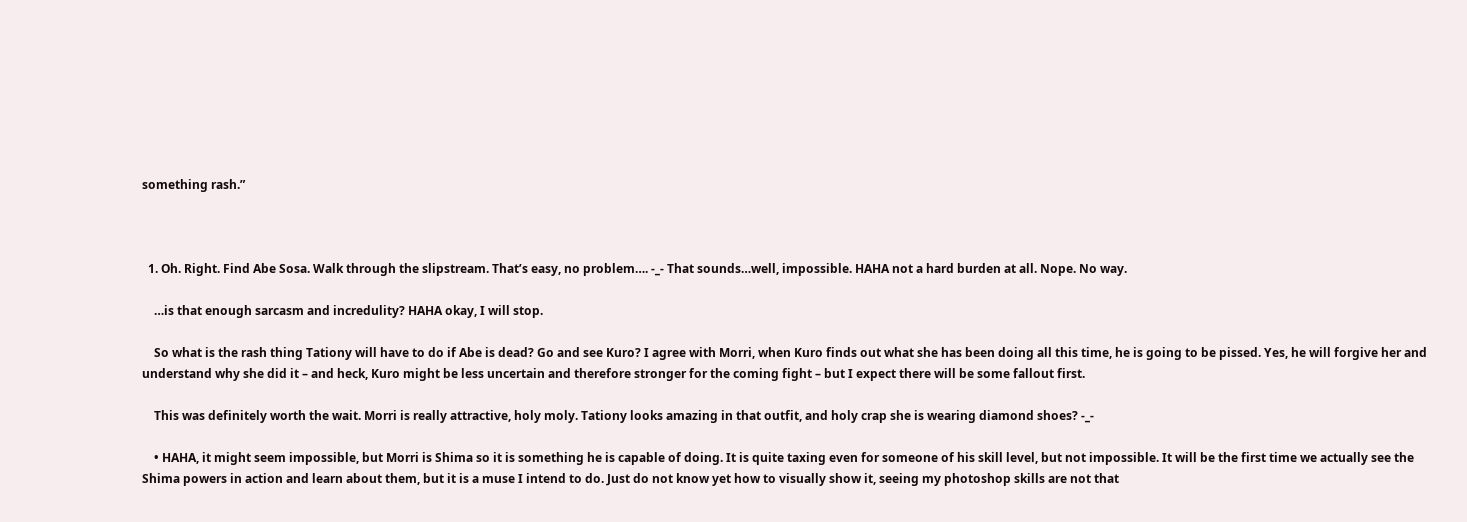something rash.”



  1. Oh. Right. Find Abe Sosa. Walk through the slipstream. That’s easy, no problem…. -_- That sounds…well, impossible. HAHA not a hard burden at all. Nope. No way.

    …is that enough sarcasm and incredulity? HAHA okay, I will stop.

    So what is the rash thing Tationy will have to do if Abe is dead? Go and see Kuro? I agree with Morri, when Kuro finds out what she has been doing all this time, he is going to be pissed. Yes, he will forgive her and understand why she did it – and heck, Kuro might be less uncertain and therefore stronger for the coming fight – but I expect there will be some fallout first.

    This was definitely worth the wait. Morri is really attractive, holy moly. Tationy looks amazing in that outfit, and holy crap she is wearing diamond shoes? -_-

    • HAHA, it might seem impossible, but Morri is Shima so it is something he is capable of doing. It is quite taxing even for someone of his skill level, but not impossible. It will be the first time we actually see the Shima powers in action and learn about them, but it is a muse I intend to do. Just do not know yet how to visually show it, seeing my photoshop skills are not that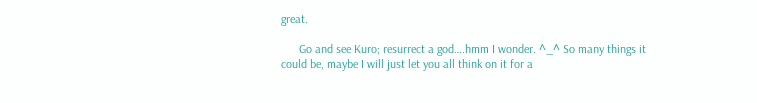great.

      Go and see Kuro; resurrect a god….hmm I wonder. ^_^ So many things it could be, maybe I will just let you all think on it for a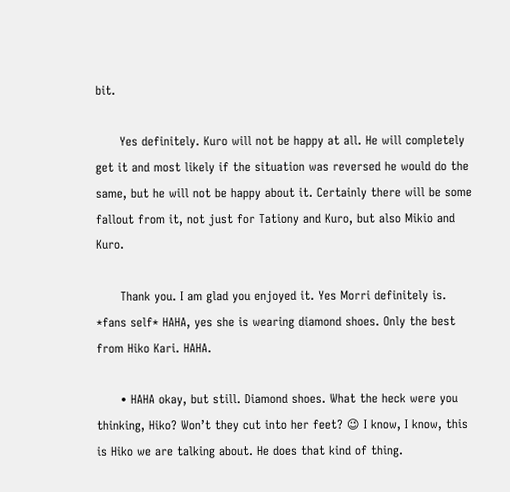bit.

      Yes definitely. Kuro will not be happy at all. He will completely get it and most likely if the situation was reversed he would do the same, but he will not be happy about it. Certainly there will be some fallout from it, not just for Tationy and Kuro, but also Mikio and Kuro.

      Thank you. I am glad you enjoyed it. Yes Morri definitely is. *fans self* HAHA, yes she is wearing diamond shoes. Only the best from Hiko Kari. HAHA.

      • HAHA okay, but still. Diamond shoes. What the heck were you thinking, Hiko? Won’t they cut into her feet? 😉 I know, I know, this is Hiko we are talking about. He does that kind of thing.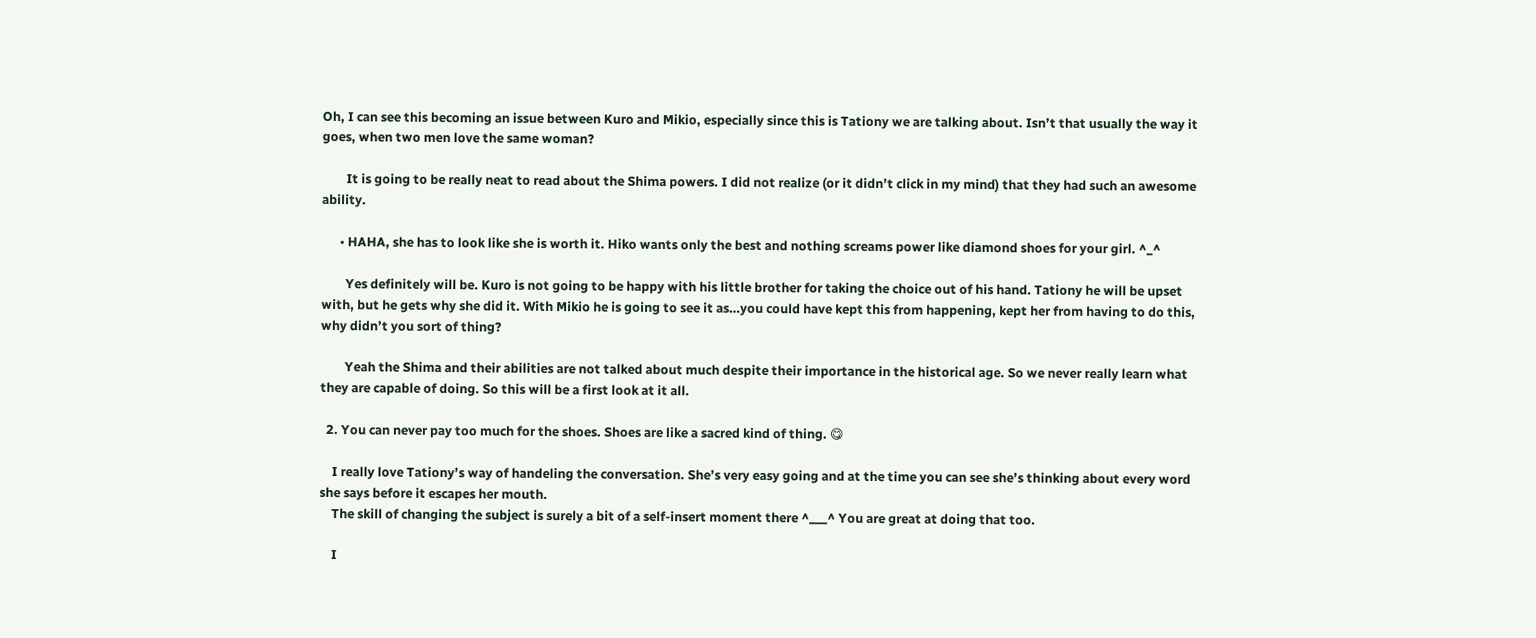Oh, I can see this becoming an issue between Kuro and Mikio, especially since this is Tationy we are talking about. Isn’t that usually the way it goes, when two men love the same woman?

        It is going to be really neat to read about the Shima powers. I did not realize (or it didn’t click in my mind) that they had such an awesome ability.

      • HAHA, she has to look like she is worth it. Hiko wants only the best and nothing screams power like diamond shoes for your girl. ^_^

        Yes definitely will be. Kuro is not going to be happy with his little brother for taking the choice out of his hand. Tationy he will be upset with, but he gets why she did it. With Mikio he is going to see it as…you could have kept this from happening, kept her from having to do this, why didn’t you sort of thing?

        Yeah the Shima and their abilities are not talked about much despite their importance in the historical age. So we never really learn what they are capable of doing. So this will be a first look at it all.

  2. You can never pay too much for the shoes. Shoes are like a sacred kind of thing. 😋

    I really love Tationy’s way of handeling the conversation. She’s very easy going and at the time you can see she’s thinking about every word she says before it escapes her mouth.
    The skill of changing the subject is surely a bit of a self-insert moment there ^___^ You are great at doing that too.

    I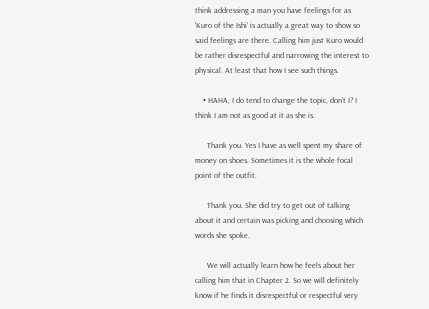think addressing a man you have feelings for as ‘Kuro of the Ishi’ is actually a great way to show so said feelings are there. Calling him just Kuro would be rather disrespectful and narrowing the interest to physical. At least that how I see such things.

    • HAHA, I do tend to change the topic, don’t I? I think I am not as good at it as she is.

      Thank you. Yes I have as well spent my share of money on shoes. Sometimes it is the whole focal point of the outfit.

      Thank you. She did try to get out of talking about it and certain was picking and choosing which words she spoke.

      We will actually learn how he feels about her calling him that in Chapter 2. So we will definitely know if he finds it disrespectful or respectful very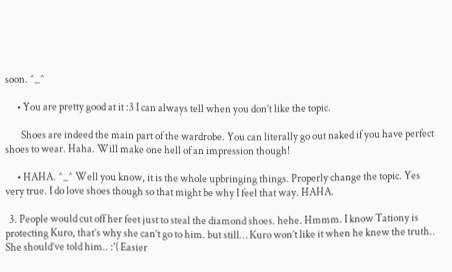soon. ^_^

      • You are pretty good at it :3 I can always tell when you don’t like the topic.

        Shoes are indeed the main part of the wardrobe. You can literally go out naked if you have perfect shoes to wear. Haha. Will make one hell of an impression though!

      • HAHA. ^_^ Well you know, it is the whole upbringing things. Properly change the topic. Yes very true. I do love shoes though so that might be why I feel that way. HAHA.

  3. People would cut off her feet just to steal the diamond shoes. hehe. Hmmm. I know Tationy is protecting Kuro, that’s why she can’t go to him. but still… Kuro won’t like it when he knew the truth.. She should’ve told him.. :'( Easier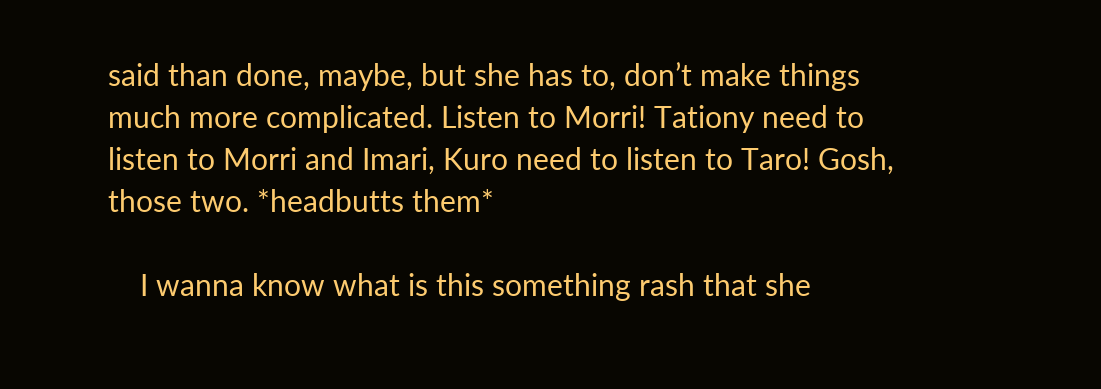said than done, maybe, but she has to, don’t make things much more complicated. Listen to Morri! Tationy need to listen to Morri and Imari, Kuro need to listen to Taro! Gosh, those two. *headbutts them*

    I wanna know what is this something rash that she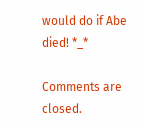would do if Abe died! *_*

Comments are closed.